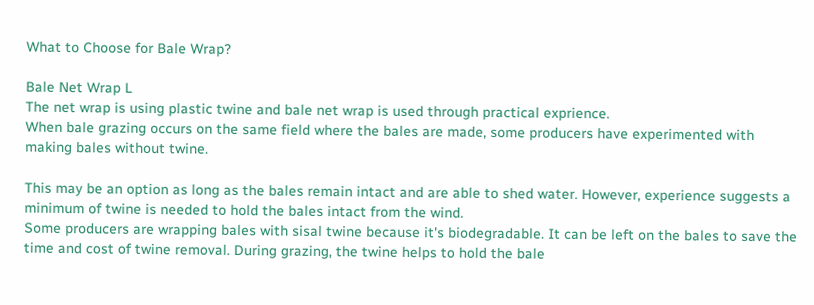What to Choose for Bale Wrap?

Bale Net Wrap L
The net wrap is using plastic twine and bale net wrap is used through practical exprience.
When bale grazing occurs on the same field where the bales are made, some producers have experimented with making bales without twine.

This may be an option as long as the bales remain intact and are able to shed water. However, experience suggests a minimum of twine is needed to hold the bales intact from the wind.
Some producers are wrapping bales with sisal twine because it's biodegradable. It can be left on the bales to save the time and cost of twine removal. During grazing, the twine helps to hold the bale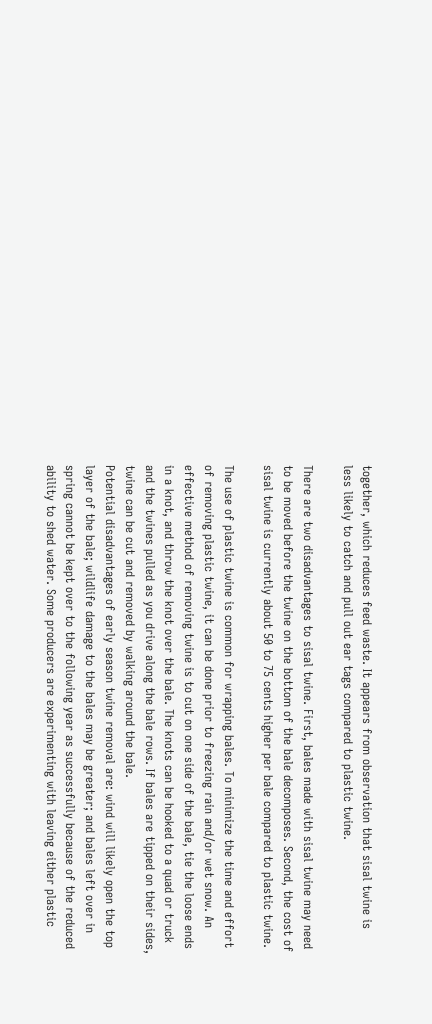together, which reduces feed waste. It appears from observation that sisal twine is less likely to catch and pull out ear tags compared to plastic twine.

There are two disadvantages to sisal twine. First, bales made with sisal twine may need to be moved before the twine on the bottom of the bale decomposes. Second, the cost of sisal twine is currently about 50 to 75 cents higher per bale compared to plastic twine.

The use of plastic twine is common for wrapping bales. To minimize the time and effort of removing plastic twine, it can be done prior to freezing rain and/or wet snow. An effective method of removing twine is to cut on one side of the bale, tie the loose ends in a knot, and throw the knot over the bale. The knots can be hooked to a quad or truck and the twines pulled as you drive along the bale rows. If bales are tipped on their sides, twine can be cut and removed by walking around the bale.
Potential disadvantages of early season twine removal are: wind will likely open the top layer of the bale; wildlife damage to the bales may be greater; and bales left over in spring cannot be kept over to the following year as successfully because of the reduced ability to shed water. Some producers are experimenting with leaving either plastic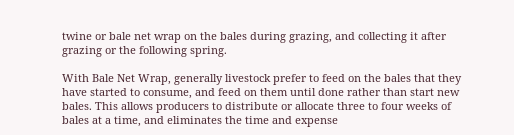twine or bale net wrap on the bales during grazing, and collecting it after grazing or the following spring.

With Bale Net Wrap, generally livestock prefer to feed on the bales that they have started to consume, and feed on them until done rather than start new bales. This allows producers to distribute or allocate three to four weeks of bales at a time, and eliminates the time and expense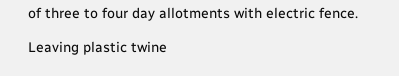of three to four day allotments with electric fence.

Leaving plastic twine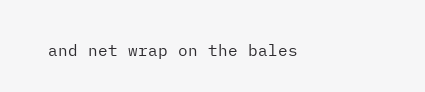and net wrap on the bales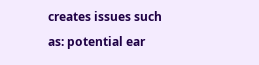creates issues such as: potential ear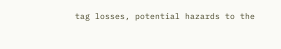tag losses, potential hazards to the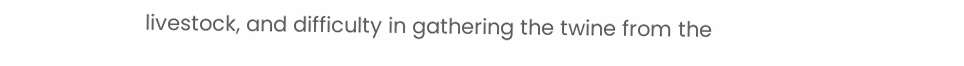livestock, and difficulty in gathering the twine from the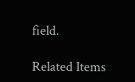field.

Related Items